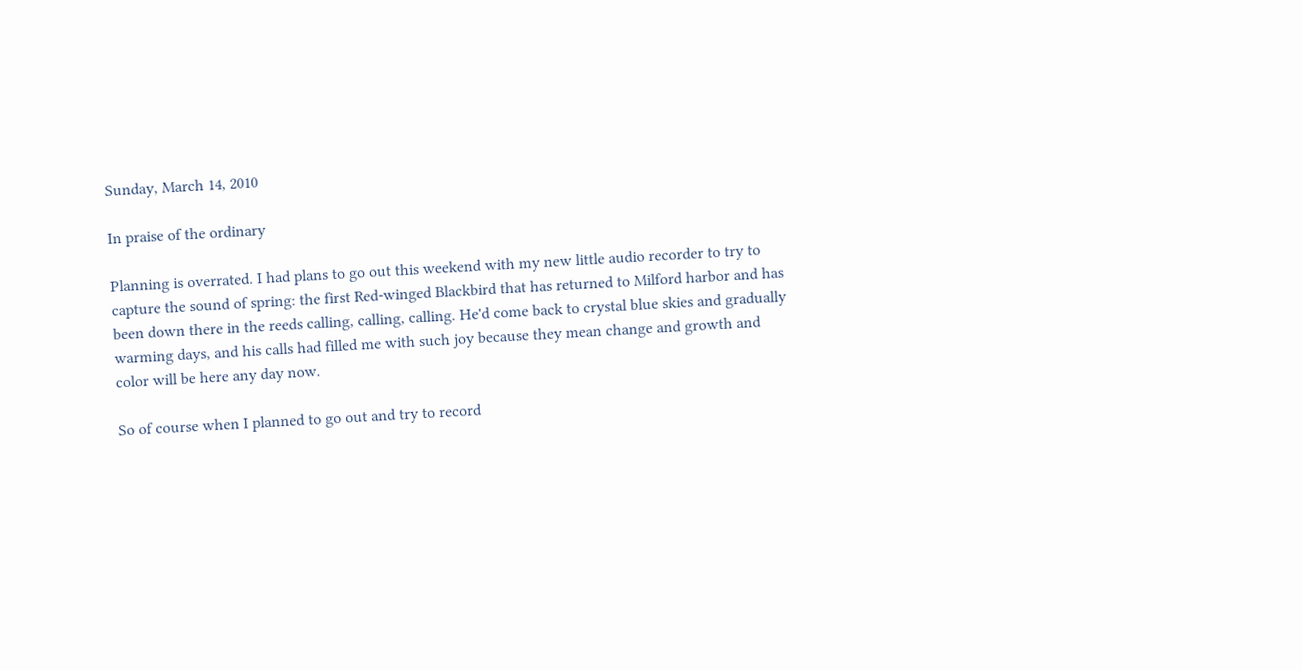Sunday, March 14, 2010

In praise of the ordinary

Planning is overrated. I had plans to go out this weekend with my new little audio recorder to try to capture the sound of spring: the first Red-winged Blackbird that has returned to Milford harbor and has been down there in the reeds calling, calling, calling. He'd come back to crystal blue skies and gradually warming days, and his calls had filled me with such joy because they mean change and growth and color will be here any day now.

So of course when I planned to go out and try to record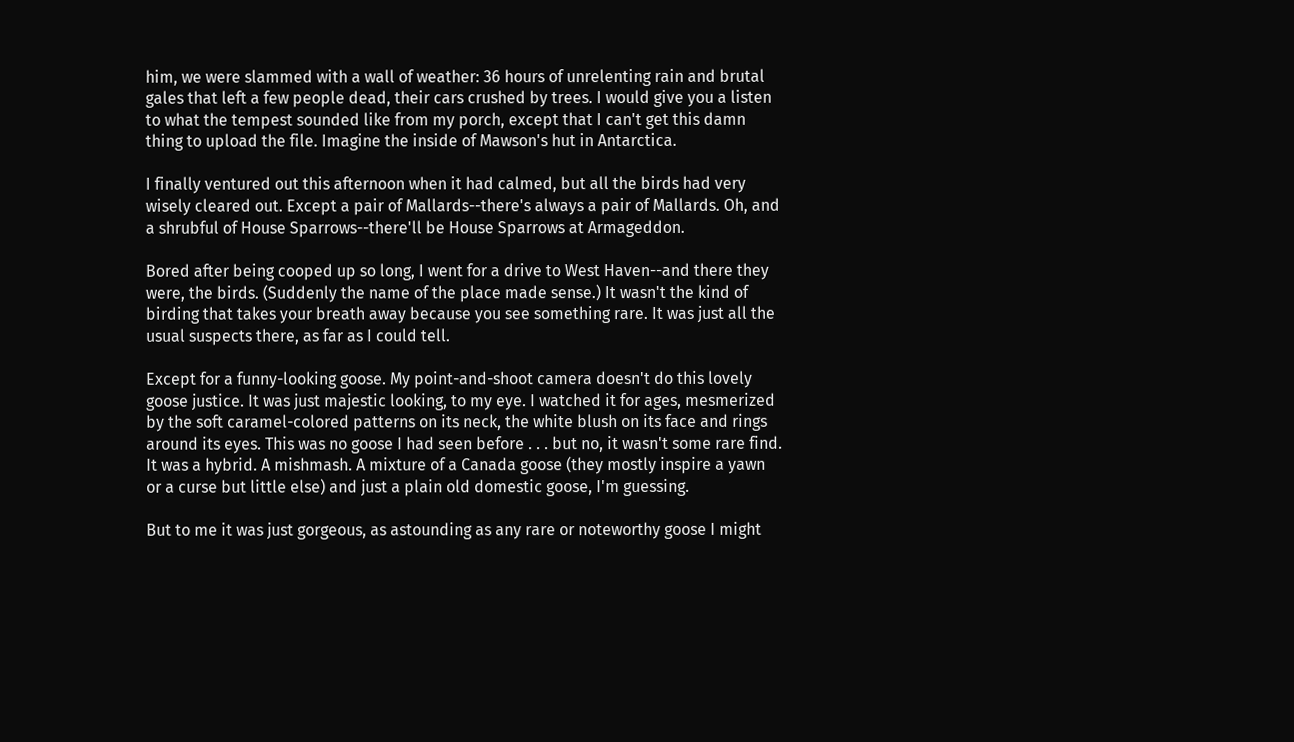him, we were slammed with a wall of weather: 36 hours of unrelenting rain and brutal gales that left a few people dead, their cars crushed by trees. I would give you a listen to what the tempest sounded like from my porch, except that I can't get this damn thing to upload the file. Imagine the inside of Mawson's hut in Antarctica.

I finally ventured out this afternoon when it had calmed, but all the birds had very wisely cleared out. Except a pair of Mallards--there's always a pair of Mallards. Oh, and a shrubful of House Sparrows--there'll be House Sparrows at Armageddon.

Bored after being cooped up so long, I went for a drive to West Haven--and there they were, the birds. (Suddenly the name of the place made sense.) It wasn't the kind of birding that takes your breath away because you see something rare. It was just all the usual suspects there, as far as I could tell.

Except for a funny-looking goose. My point-and-shoot camera doesn't do this lovely goose justice. It was just majestic looking, to my eye. I watched it for ages, mesmerized by the soft caramel-colored patterns on its neck, the white blush on its face and rings around its eyes. This was no goose I had seen before . . . but no, it wasn't some rare find. It was a hybrid. A mishmash. A mixture of a Canada goose (they mostly inspire a yawn or a curse but little else) and just a plain old domestic goose, I'm guessing.

But to me it was just gorgeous, as astounding as any rare or noteworthy goose I might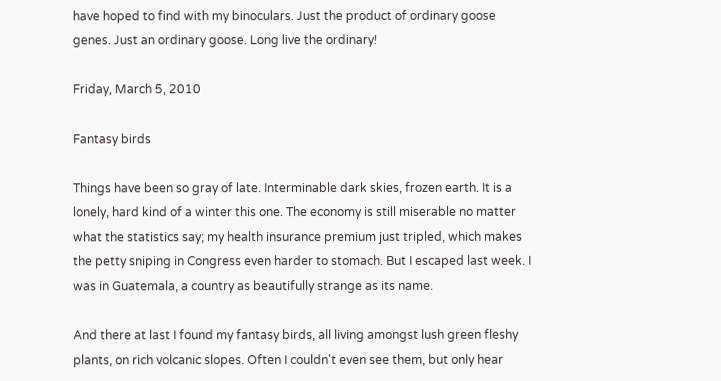have hoped to find with my binoculars. Just the product of ordinary goose genes. Just an ordinary goose. Long live the ordinary!

Friday, March 5, 2010

Fantasy birds

Things have been so gray of late. Interminable dark skies, frozen earth. It is a lonely, hard kind of a winter this one. The economy is still miserable no matter what the statistics say; my health insurance premium just tripled, which makes the petty sniping in Congress even harder to stomach. But I escaped last week. I was in Guatemala, a country as beautifully strange as its name.

And there at last I found my fantasy birds, all living amongst lush green fleshy plants, on rich volcanic slopes. Often I couldn't even see them, but only hear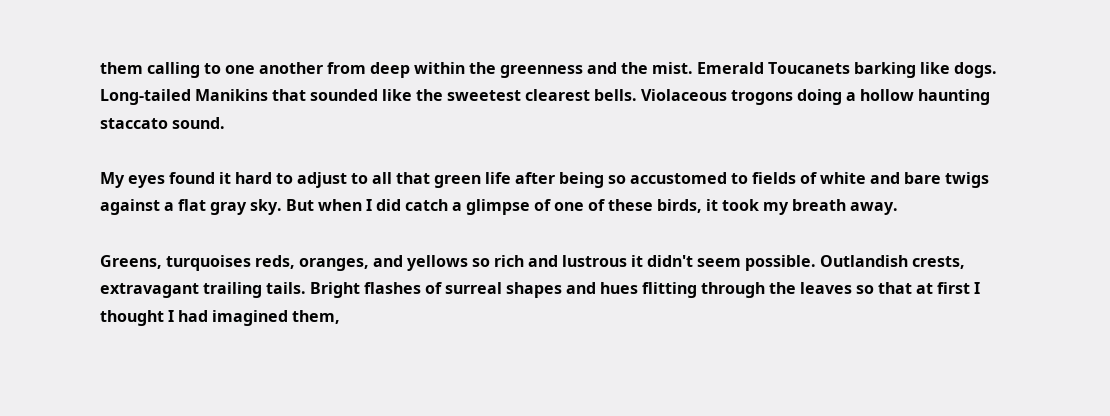them calling to one another from deep within the greenness and the mist. Emerald Toucanets barking like dogs. Long-tailed Manikins that sounded like the sweetest clearest bells. Violaceous trogons doing a hollow haunting staccato sound.

My eyes found it hard to adjust to all that green life after being so accustomed to fields of white and bare twigs against a flat gray sky. But when I did catch a glimpse of one of these birds, it took my breath away.

Greens, turquoises reds, oranges, and yellows so rich and lustrous it didn't seem possible. Outlandish crests, extravagant trailing tails. Bright flashes of surreal shapes and hues flitting through the leaves so that at first I thought I had imagined them,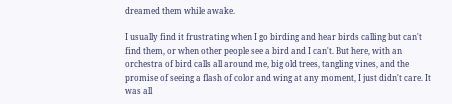dreamed them while awake.

I usually find it frustrating when I go birding and hear birds calling but can't find them, or when other people see a bird and I can't. But here, with an orchestra of bird calls all around me, big old trees, tangling vines, and the promise of seeing a flash of color and wing at any moment, I just didn't care. It was all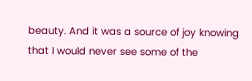beauty. And it was a source of joy knowing that I would never see some of the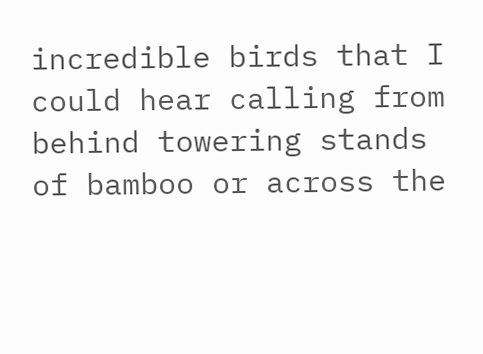incredible birds that I could hear calling from behind towering stands of bamboo or across the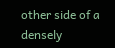other side of a densely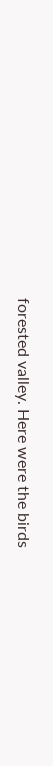forested valley. Here were the birds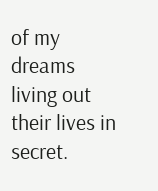of my dreams living out their lives in secret.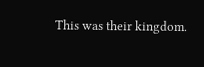This was their kingdom.